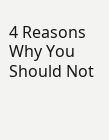4 Reasons Why You Should Not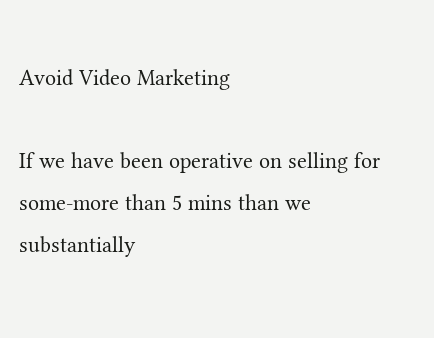Avoid Video Marketing

If we have been operative on selling for some-more than 5 mins than we substantially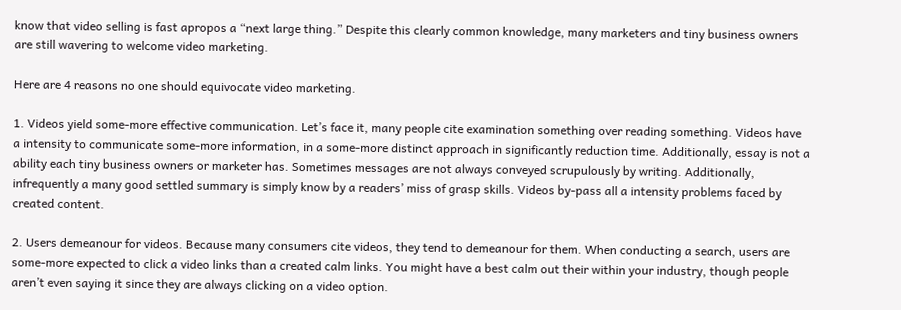know that video selling is fast apropos a “next large thing.” Despite this clearly common knowledge, many marketers and tiny business owners are still wavering to welcome video marketing.

Here are 4 reasons no one should equivocate video marketing.

1. Videos yield some-more effective communication. Let’s face it, many people cite examination something over reading something. Videos have a intensity to communicate some-more information, in a some-more distinct approach in significantly reduction time. Additionally, essay is not a ability each tiny business owners or marketer has. Sometimes messages are not always conveyed scrupulously by writing. Additionally, infrequently a many good settled summary is simply know by a readers’ miss of grasp skills. Videos by-pass all a intensity problems faced by created content.

2. Users demeanour for videos. Because many consumers cite videos, they tend to demeanour for them. When conducting a search, users are some-more expected to click a video links than a created calm links. You might have a best calm out their within your industry, though people aren’t even saying it since they are always clicking on a video option.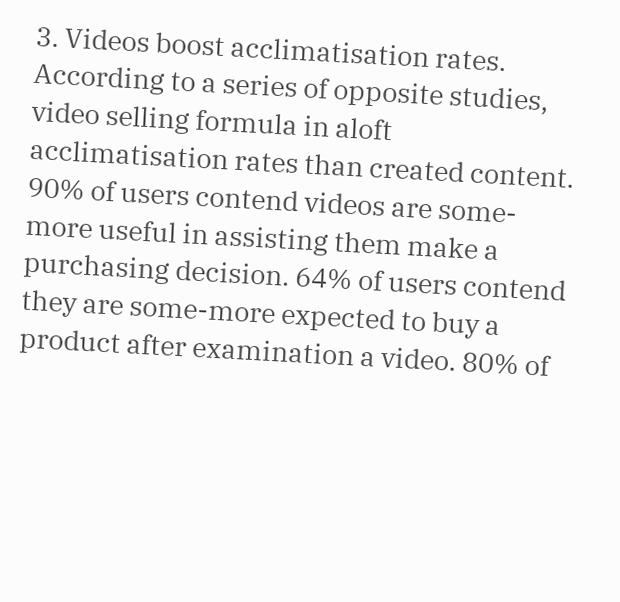3. Videos boost acclimatisation rates. According to a series of opposite studies, video selling formula in aloft acclimatisation rates than created content. 90% of users contend videos are some-more useful in assisting them make a purchasing decision. 64% of users contend they are some-more expected to buy a product after examination a video. 80% of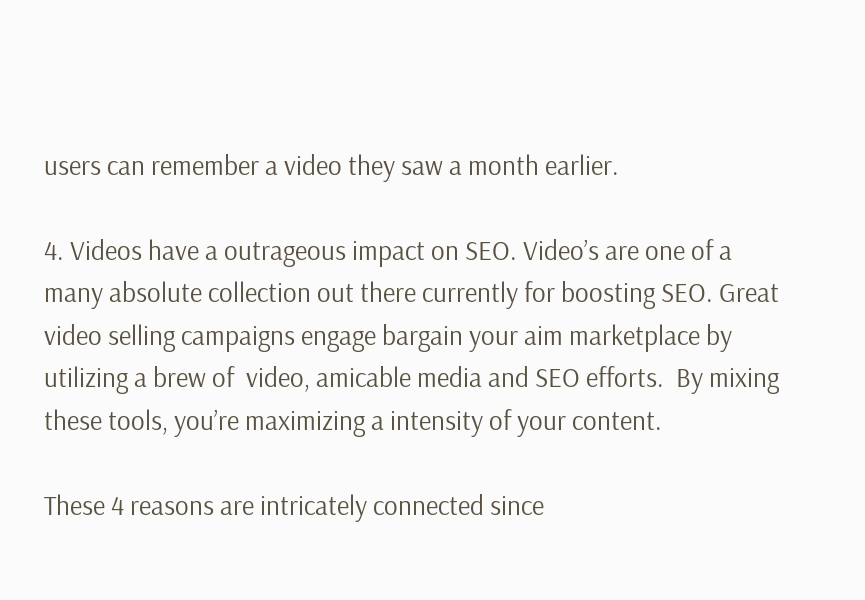users can remember a video they saw a month earlier.

4. Videos have a outrageous impact on SEO. Video’s are one of a many absolute collection out there currently for boosting SEO. Great video selling campaigns engage bargain your aim marketplace by utilizing a brew of  video, amicable media and SEO efforts.  By mixing these tools, you’re maximizing a intensity of your content.

These 4 reasons are intricately connected since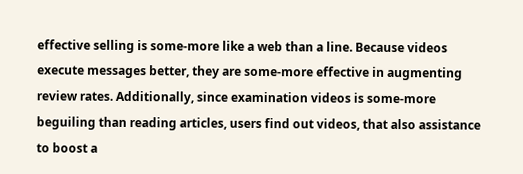effective selling is some-more like a web than a line. Because videos execute messages better, they are some-more effective in augmenting review rates. Additionally, since examination videos is some-more beguiling than reading articles, users find out videos, that also assistance to boost a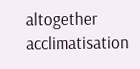altogether acclimatisation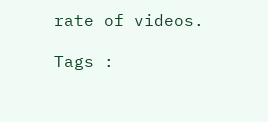rate of videos.

Tags :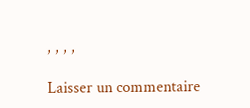, , , ,

Laisser un commentaire